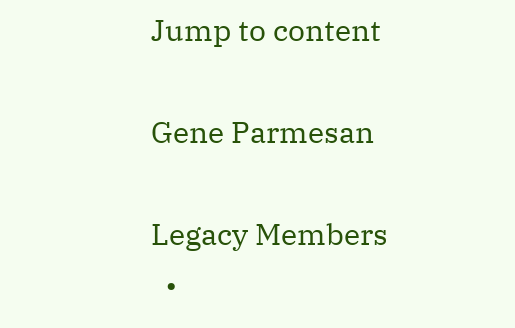Jump to content

Gene Parmesan

Legacy Members
  •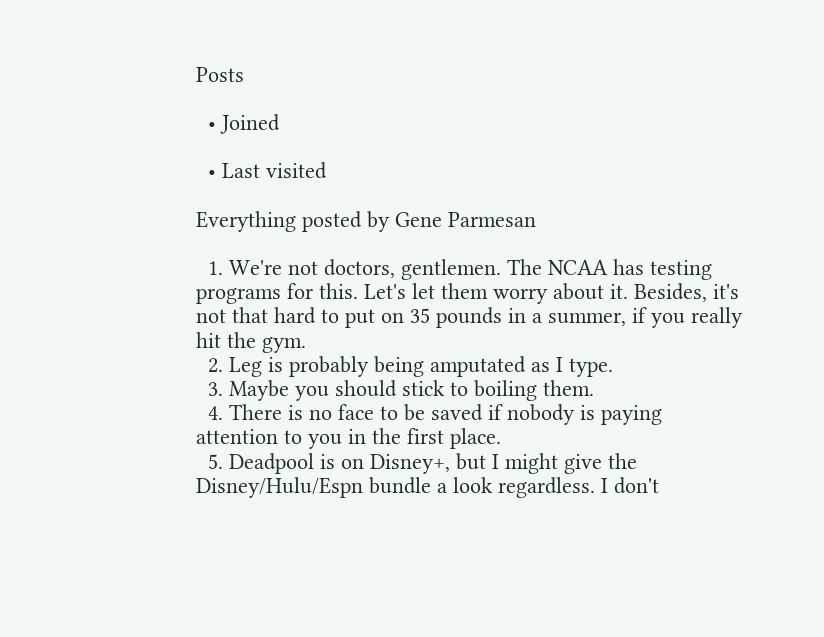Posts

  • Joined

  • Last visited

Everything posted by Gene Parmesan

  1. We're not doctors, gentlemen. The NCAA has testing programs for this. Let's let them worry about it. Besides, it's not that hard to put on 35 pounds in a summer, if you really hit the gym.
  2. Leg is probably being amputated as I type.
  3. Maybe you should stick to boiling them.
  4. There is no face to be saved if nobody is paying attention to you in the first place.
  5. Deadpool is on Disney+, but I might give the Disney/Hulu/Espn bundle a look regardless. I don't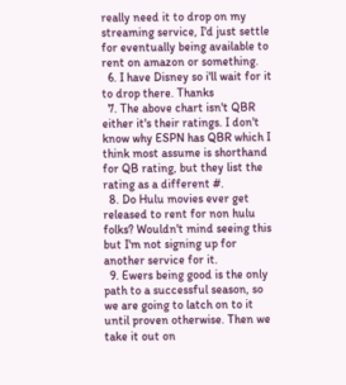really need it to drop on my streaming service, I'd just settle for eventually being available to rent on amazon or something.
  6. I have Disney so i'll wait for it to drop there. Thanks
  7. The above chart isn't QBR either it's their ratings. I don't know why ESPN has QBR which I think most assume is shorthand for QB rating, but they list the rating as a different #.
  8. Do Hulu movies ever get released to rent for non hulu folks? Wouldn't mind seeing this but I'm not signing up for another service for it.
  9. Ewers being good is the only path to a successful season, so we are going to latch on to it until proven otherwise. Then we take it out on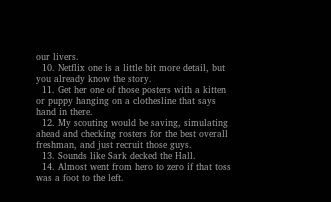our livers.
  10. Netflix one is a little bit more detail, but you already know the story.
  11. Get her one of those posters with a kitten or puppy hanging on a clothesline that says hand in there.
  12. My scouting would be saving, simulating ahead and checking rosters for the best overall freshman, and just recruit those guys.
  13. Sounds like Sark decked the Hall.
  14. Almost went from hero to zero if that toss was a foot to the left.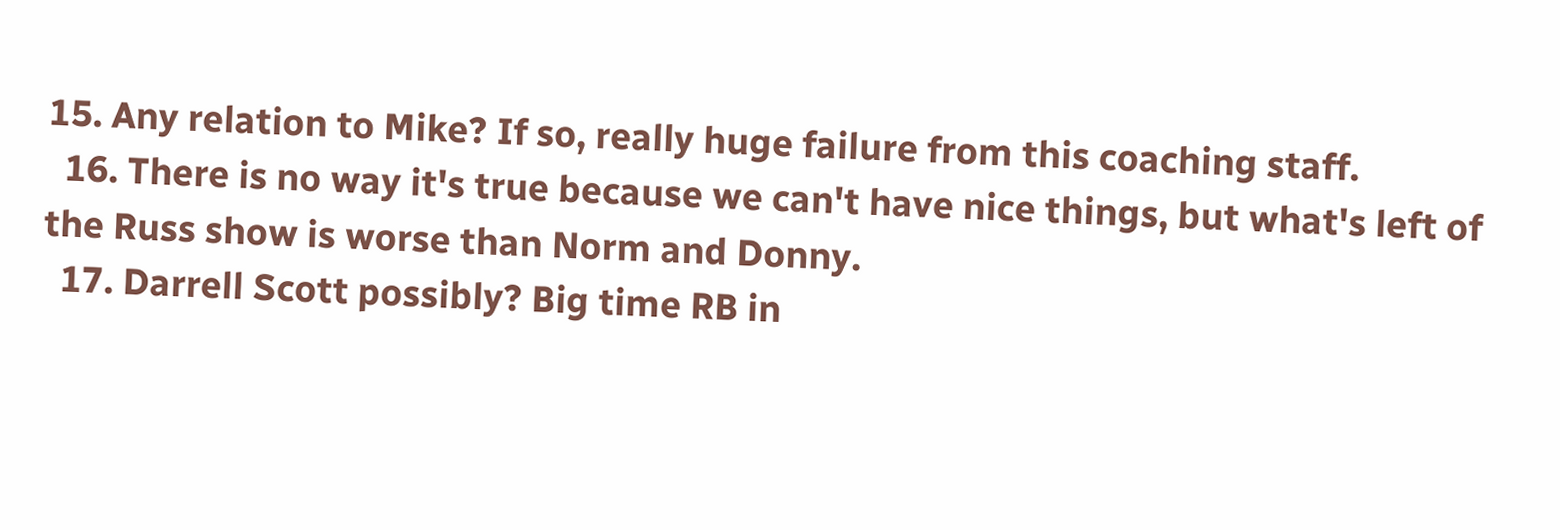15. Any relation to Mike? If so, really huge failure from this coaching staff.
  16. There is no way it's true because we can't have nice things, but what's left of the Russ show is worse than Norm and Donny.
  17. Darrell Scott possibly? Big time RB in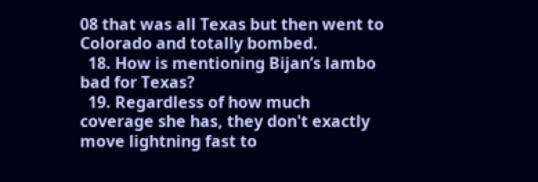08 that was all Texas but then went to Colorado and totally bombed.
  18. How is mentioning Bijan’s lambo bad for Texas?
  19. Regardless of how much coverage she has, they don't exactly move lightning fast to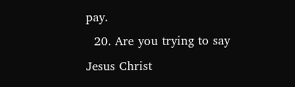pay.
  20. Are you trying to say Jesus Christ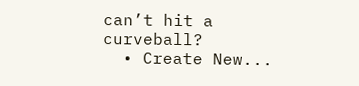can’t hit a curveball?
  • Create New...